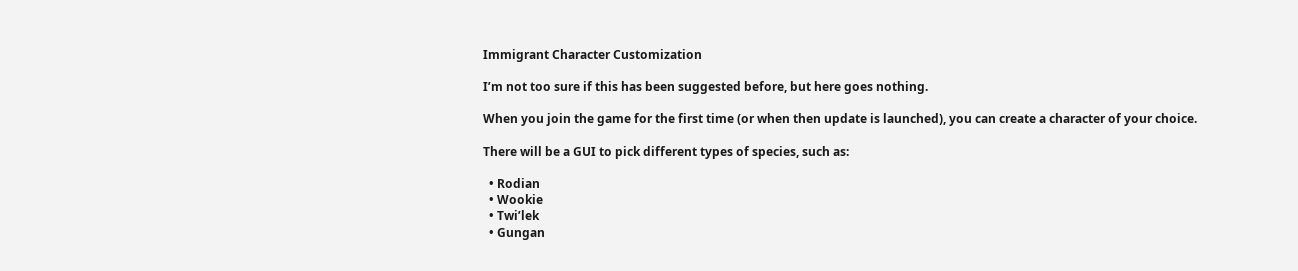Immigrant Character Customization

I’m not too sure if this has been suggested before, but here goes nothing.

When you join the game for the first time (or when then update is launched), you can create a character of your choice.

There will be a GUI to pick different types of species, such as:

  • Rodian
  • Wookie
  • Twi’lek
  • Gungan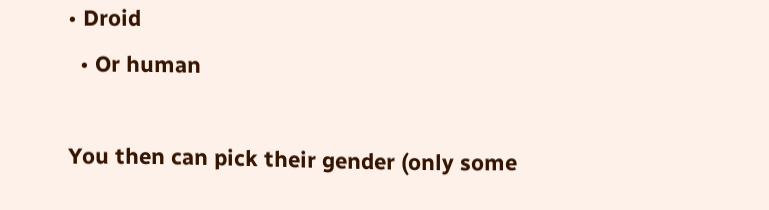• Droid
  • Or human

You then can pick their gender (only some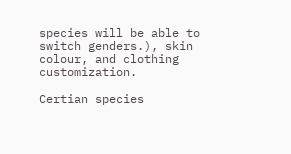species will be able to switch genders.), skin colour, and clothing customization.

Certian species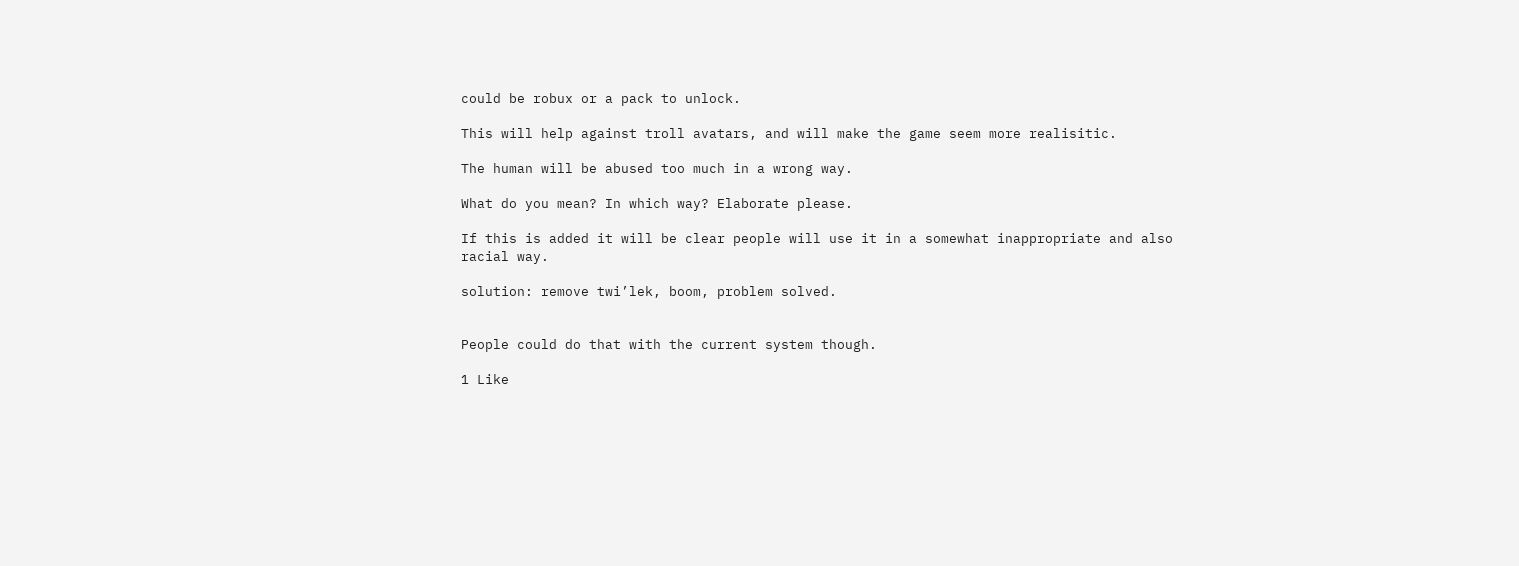could be robux or a pack to unlock.

This will help against troll avatars, and will make the game seem more realisitic.

The human will be abused too much in a wrong way.

What do you mean? In which way? Elaborate please.

If this is added it will be clear people will use it in a somewhat inappropriate and also racial way.

solution: remove twi’lek, boom, problem solved.


People could do that with the current system though.

1 Like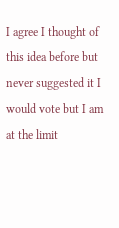I agree I thought of this idea before but never suggested it I would vote but I am at the limit